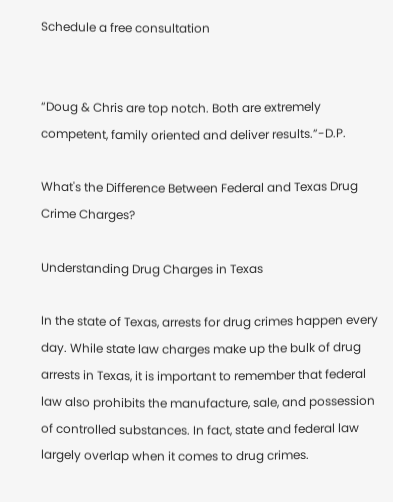Schedule a free consultation


“Doug & Chris are top notch. Both are extremely competent, family oriented and deliver results.”-D.P.

What's the Difference Between Federal and Texas Drug Crime Charges?

Understanding Drug Charges in Texas

In the state of Texas, arrests for drug crimes happen every day. While state law charges make up the bulk of drug arrests in Texas, it is important to remember that federal law also prohibits the manufacture, sale, and possession of controlled substances. In fact, state and federal law largely overlap when it comes to drug crimes.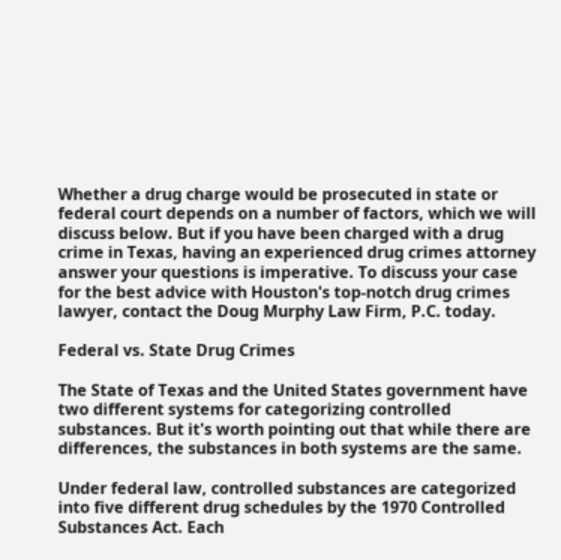Whether a drug charge would be prosecuted in state or federal court depends on a number of factors, which we will discuss below. But if you have been charged with a drug crime in Texas, having an experienced drug crimes attorney answer your questions is imperative. To discuss your case for the best advice with Houston's top-notch drug crimes lawyer, contact the Doug Murphy Law Firm, P.C. today.

Federal vs. State Drug Crimes

The State of Texas and the United States government have two different systems for categorizing controlled substances. But it's worth pointing out that while there are differences, the substances in both systems are the same.

Under federal law, controlled substances are categorized into five different drug schedules by the 1970 Controlled Substances Act. Each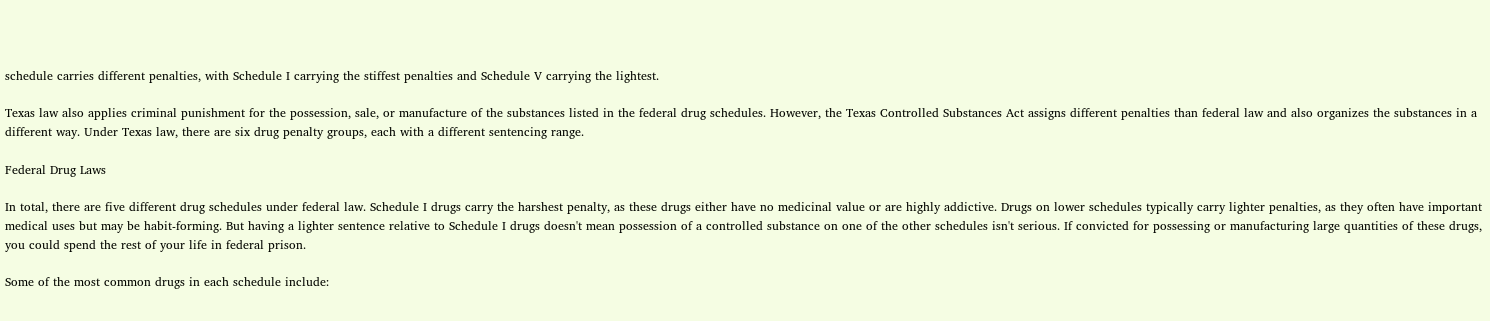schedule carries different penalties, with Schedule I carrying the stiffest penalties and Schedule V carrying the lightest.

Texas law also applies criminal punishment for the possession, sale, or manufacture of the substances listed in the federal drug schedules. However, the Texas Controlled Substances Act assigns different penalties than federal law and also organizes the substances in a different way. Under Texas law, there are six drug penalty groups, each with a different sentencing range.

Federal Drug Laws

In total, there are five different drug schedules under federal law. Schedule I drugs carry the harshest penalty, as these drugs either have no medicinal value or are highly addictive. Drugs on lower schedules typically carry lighter penalties, as they often have important medical uses but may be habit-forming. But having a lighter sentence relative to Schedule I drugs doesn't mean possession of a controlled substance on one of the other schedules isn't serious. If convicted for possessing or manufacturing large quantities of these drugs, you could spend the rest of your life in federal prison.

Some of the most common drugs in each schedule include: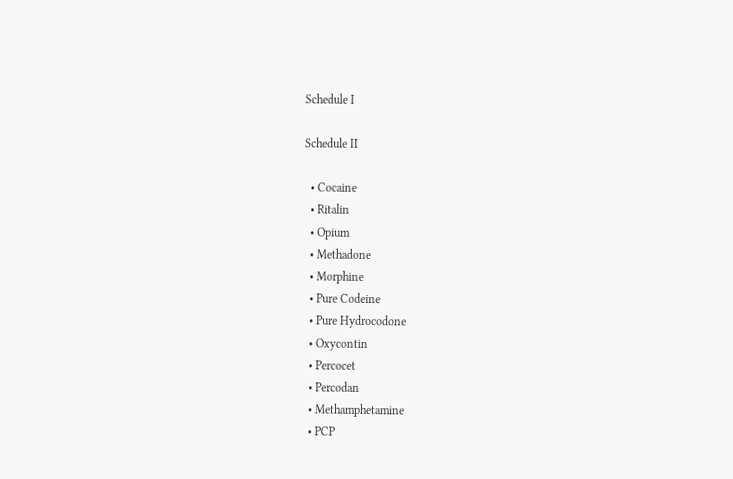Schedule I

Schedule II

  • Cocaine
  • Ritalin
  • Opium
  • Methadone
  • Morphine
  • Pure Codeine
  • Pure Hydrocodone
  • Oxycontin
  • Percocet
  • Percodan
  • Methamphetamine
  • PCP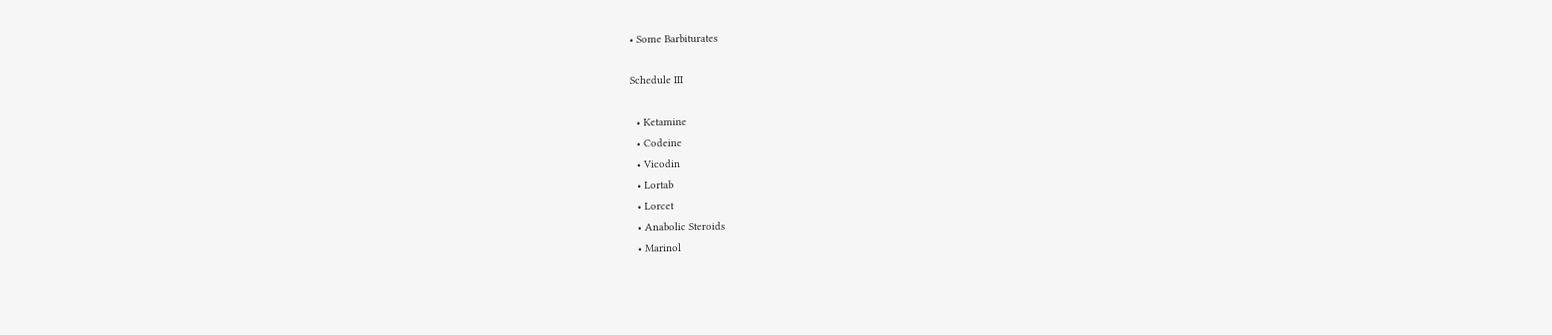• Some Barbiturates

Schedule III

  • Ketamine
  • Codeine
  • Vicodin
  • Lortab
  • Lorcet
  • Anabolic Steroids
  • Marinol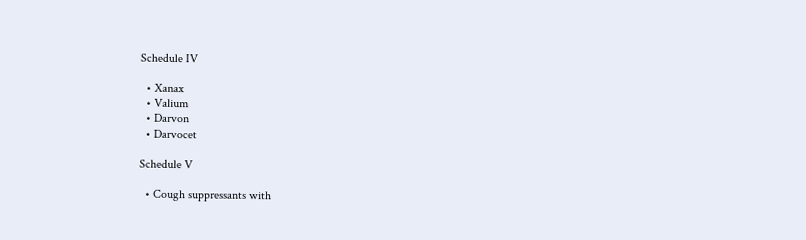Schedule IV

  • Xanax
  • Valium
  • Darvon
  • Darvocet

Schedule V

  • Cough suppressants with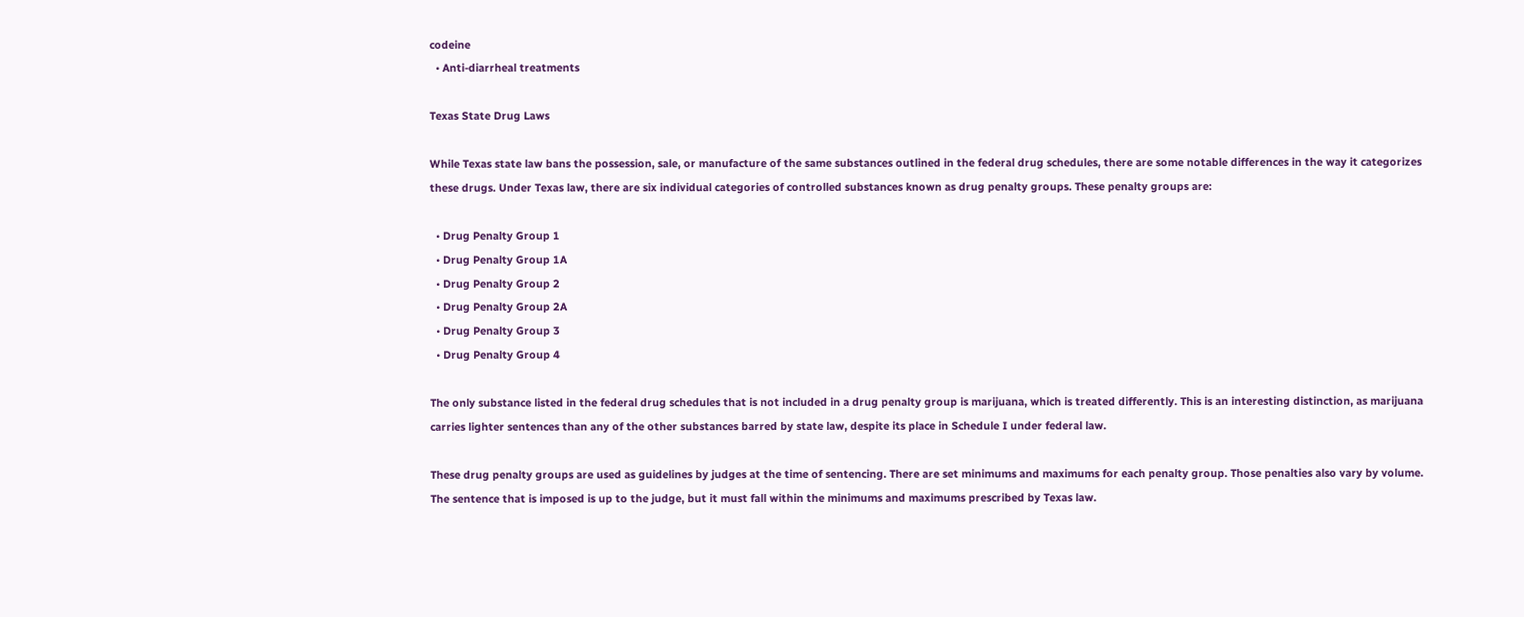codeine
  • Anti-diarrheal treatments

Texas State Drug Laws

While Texas state law bans the possession, sale, or manufacture of the same substances outlined in the federal drug schedules, there are some notable differences in the way it categorizes these drugs. Under Texas law, there are six individual categories of controlled substances known as drug penalty groups. These penalty groups are:

  • Drug Penalty Group 1
  • Drug Penalty Group 1A
  • Drug Penalty Group 2
  • Drug Penalty Group 2A
  • Drug Penalty Group 3
  • Drug Penalty Group 4

The only substance listed in the federal drug schedules that is not included in a drug penalty group is marijuana, which is treated differently. This is an interesting distinction, as marijuana carries lighter sentences than any of the other substances barred by state law, despite its place in Schedule I under federal law.

These drug penalty groups are used as guidelines by judges at the time of sentencing. There are set minimums and maximums for each penalty group. Those penalties also vary by volume. The sentence that is imposed is up to the judge, but it must fall within the minimums and maximums prescribed by Texas law.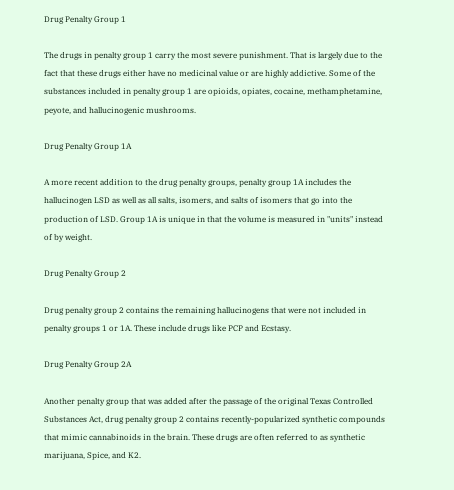Drug Penalty Group 1

The drugs in penalty group 1 carry the most severe punishment. That is largely due to the fact that these drugs either have no medicinal value or are highly addictive. Some of the substances included in penalty group 1 are opioids, opiates, cocaine, methamphetamine, peyote, and hallucinogenic mushrooms.

Drug Penalty Group 1A

A more recent addition to the drug penalty groups, penalty group 1A includes the hallucinogen LSD as well as all salts, isomers, and salts of isomers that go into the production of LSD. Group 1A is unique in that the volume is measured in "units" instead of by weight.

Drug Penalty Group 2

Drug penalty group 2 contains the remaining hallucinogens that were not included in penalty groups 1 or 1A. These include drugs like PCP and Ecstasy.

Drug Penalty Group 2A

Another penalty group that was added after the passage of the original Texas Controlled Substances Act, drug penalty group 2 contains recently-popularized synthetic compounds that mimic cannabinoids in the brain. These drugs are often referred to as synthetic marijuana, Spice, and K2.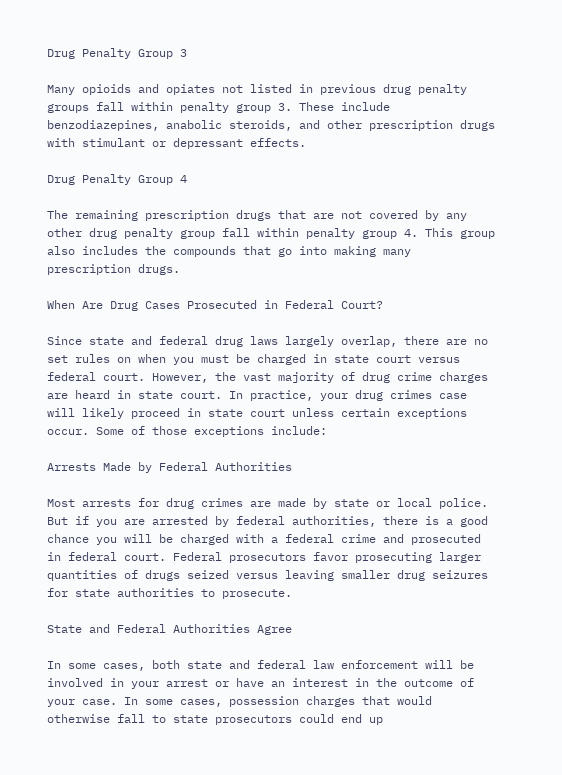Drug Penalty Group 3

Many opioids and opiates not listed in previous drug penalty groups fall within penalty group 3. These include benzodiazepines, anabolic steroids, and other prescription drugs with stimulant or depressant effects.

Drug Penalty Group 4

The remaining prescription drugs that are not covered by any other drug penalty group fall within penalty group 4. This group also includes the compounds that go into making many prescription drugs.

When Are Drug Cases Prosecuted in Federal Court?

Since state and federal drug laws largely overlap, there are no set rules on when you must be charged in state court versus federal court. However, the vast majority of drug crime charges are heard in state court. In practice, your drug crimes case will likely proceed in state court unless certain exceptions occur. Some of those exceptions include:

Arrests Made by Federal Authorities

Most arrests for drug crimes are made by state or local police. But if you are arrested by federal authorities, there is a good chance you will be charged with a federal crime and prosecuted in federal court. Federal prosecutors favor prosecuting larger quantities of drugs seized versus leaving smaller drug seizures for state authorities to prosecute.

State and Federal Authorities Agree

In some cases, both state and federal law enforcement will be involved in your arrest or have an interest in the outcome of your case. In some cases, possession charges that would otherwise fall to state prosecutors could end up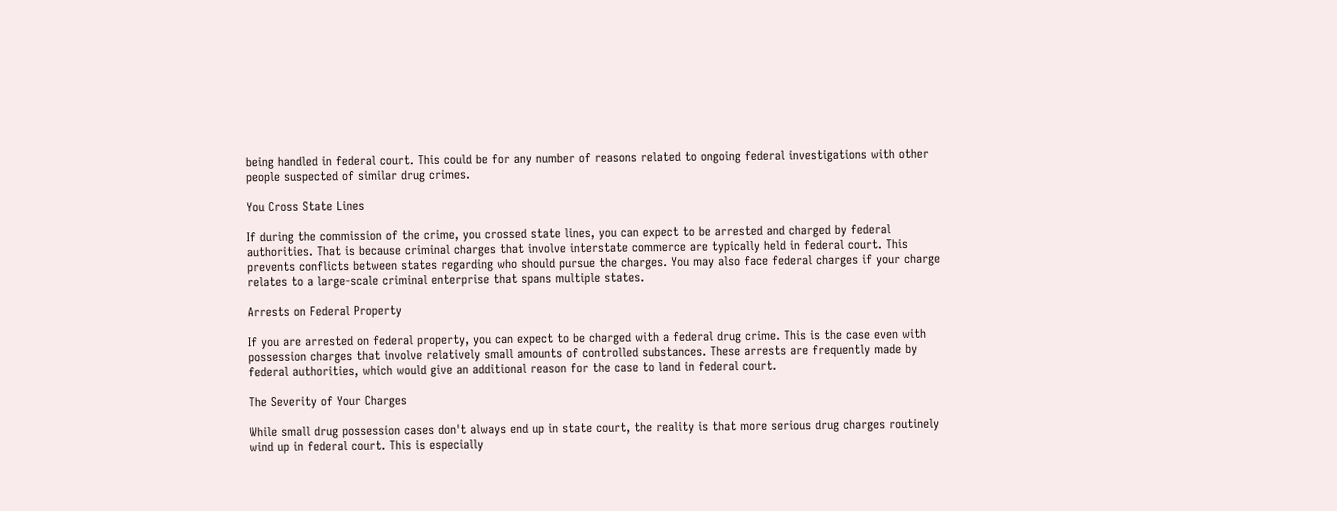being handled in federal court. This could be for any number of reasons related to ongoing federal investigations with other people suspected of similar drug crimes.

You Cross State Lines

If during the commission of the crime, you crossed state lines, you can expect to be arrested and charged by federal authorities. That is because criminal charges that involve interstate commerce are typically held in federal court. This prevents conflicts between states regarding who should pursue the charges. You may also face federal charges if your charge relates to a large-scale criminal enterprise that spans multiple states.

Arrests on Federal Property

If you are arrested on federal property, you can expect to be charged with a federal drug crime. This is the case even with possession charges that involve relatively small amounts of controlled substances. These arrests are frequently made by federal authorities, which would give an additional reason for the case to land in federal court.

The Severity of Your Charges

While small drug possession cases don't always end up in state court, the reality is that more serious drug charges routinely wind up in federal court. This is especially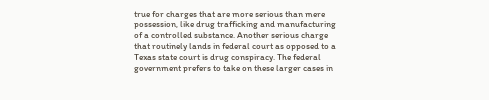true for charges that are more serious than mere possession, like drug trafficking and manufacturing of a controlled substance. Another serious charge that routinely lands in federal court as opposed to a Texas state court is drug conspiracy. The federal government prefers to take on these larger cases in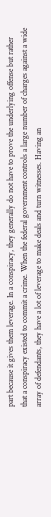part because it gives them leverage. In a conspiracy, they generally do not have to prove the underlying offense but rather that a conspiracy existed to commit a crime. When the federal government controls a large number of charges against a wide array of defendants, they have a lot of leverage to make deals and turn witnesses. Having an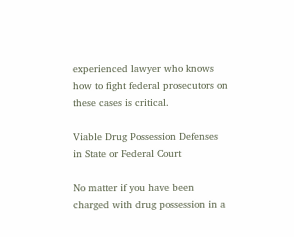experienced lawyer who knows how to fight federal prosecutors on these cases is critical.

Viable Drug Possession Defenses in State or Federal Court

No matter if you have been charged with drug possession in a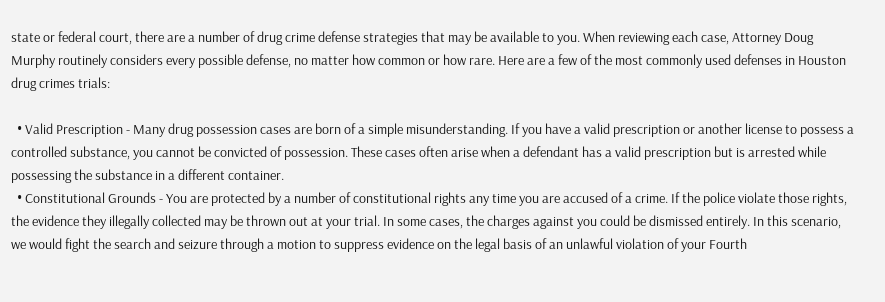state or federal court, there are a number of drug crime defense strategies that may be available to you. When reviewing each case, Attorney Doug Murphy routinely considers every possible defense, no matter how common or how rare. Here are a few of the most commonly used defenses in Houston drug crimes trials:

  • Valid Prescription - Many drug possession cases are born of a simple misunderstanding. If you have a valid prescription or another license to possess a controlled substance, you cannot be convicted of possession. These cases often arise when a defendant has a valid prescription but is arrested while possessing the substance in a different container.
  • Constitutional Grounds - You are protected by a number of constitutional rights any time you are accused of a crime. If the police violate those rights, the evidence they illegally collected may be thrown out at your trial. In some cases, the charges against you could be dismissed entirely. In this scenario, we would fight the search and seizure through a motion to suppress evidence on the legal basis of an unlawful violation of your Fourth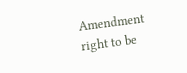Amendment right to be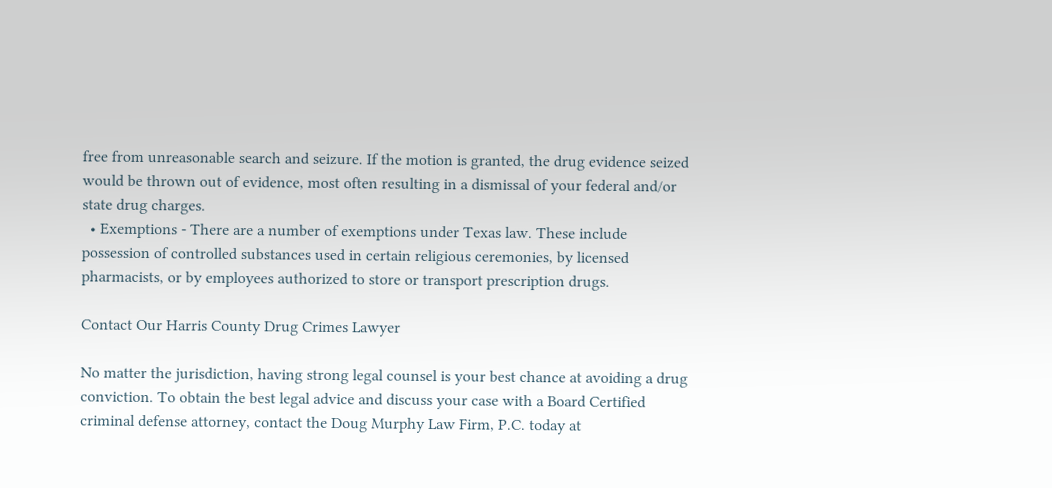free from unreasonable search and seizure. If the motion is granted, the drug evidence seized would be thrown out of evidence, most often resulting in a dismissal of your federal and/or state drug charges.
  • Exemptions - There are a number of exemptions under Texas law. These include possession of controlled substances used in certain religious ceremonies, by licensed pharmacists, or by employees authorized to store or transport prescription drugs.

Contact Our Harris County Drug Crimes Lawyer

No matter the jurisdiction, having strong legal counsel is your best chance at avoiding a drug conviction. To obtain the best legal advice and discuss your case with a Board Certified criminal defense attorney, contact the Doug Murphy Law Firm, P.C. today at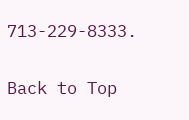713-229-8333.

Back to Top